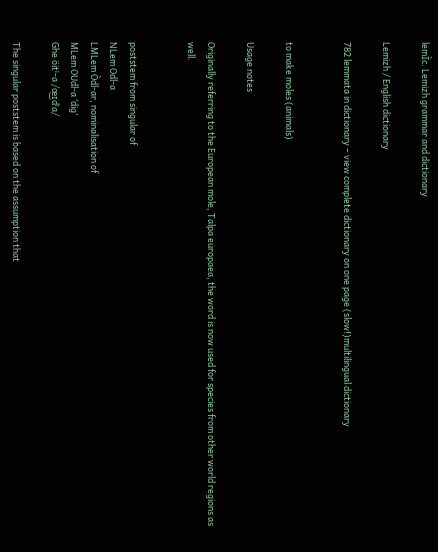lemÌc. Lemizh grammar and dictionary

Lemizh / English dictionary

782 lemmata in dictionary – view complete dictionary on one page (slow!)multilingual dictionary


to make moles (animals)

Usage notes

Originally referring to the European mole, Talpa europaea, the word is now used for species from other world regions as well.


poststem from singular of
NLem Odl‑a
LMLem Òdl‑ar, nominalisation of
MLem OUdl‑a ‘dig’
Ghe öitˡ‑a /œ͜ɪdˡa/

The singular poststem is based on the assumption that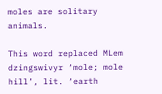moles are solitary animals.

This word replaced MLem dzingswivyr ‘mole; mole hill’, lit. ‘earth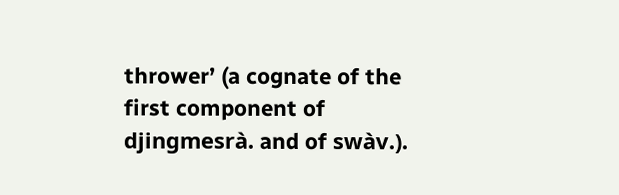thrower’ (a cognate of the first component of djingmesrà. and of swàv.).